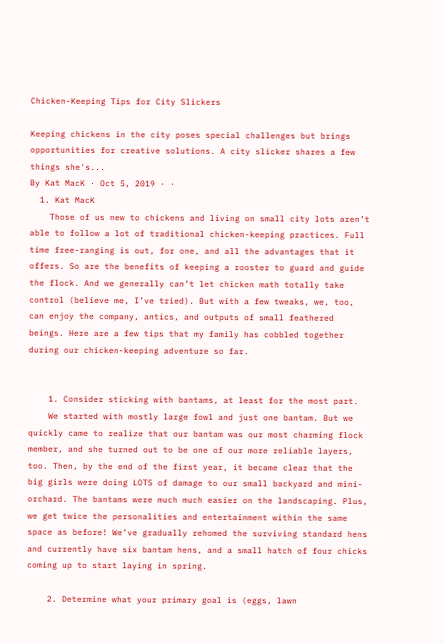Chicken-Keeping Tips for City Slickers

Keeping chickens in the city poses special challenges but brings opportunities for creative solutions. A city slicker shares a few things she's...
By Kat MacK · Oct 5, 2019 · ·
  1. Kat MacK
    Those of us new to chickens and living on small city lots aren’t able to follow a lot of traditional chicken-keeping practices. Full time free-ranging is out, for one, and all the advantages that it offers. So are the benefits of keeping a rooster to guard and guide the flock. And we generally can’t let chicken math totally take control (believe me, I’ve tried). But with a few tweaks, we, too, can enjoy the company, antics, and outputs of small feathered beings. Here are a few tips that my family has cobbled together during our chicken-keeping adventure so far.


    1. Consider sticking with bantams, at least for the most part.
    We started with mostly large fowl and just one bantam. But we quickly came to realize that our bantam was our most charming flock member, and she turned out to be one of our more reliable layers, too. Then, by the end of the first year, it became clear that the big girls were doing LOTS of damage to our small backyard and mini-orchard. The bantams were much much easier on the landscaping. Plus, we get twice the personalities and entertainment within the same space as before! We’ve gradually rehomed the surviving standard hens and currently have six bantam hens, and a small hatch of four chicks coming up to start laying in spring.

    2. Determine what your primary goal is (eggs, lawn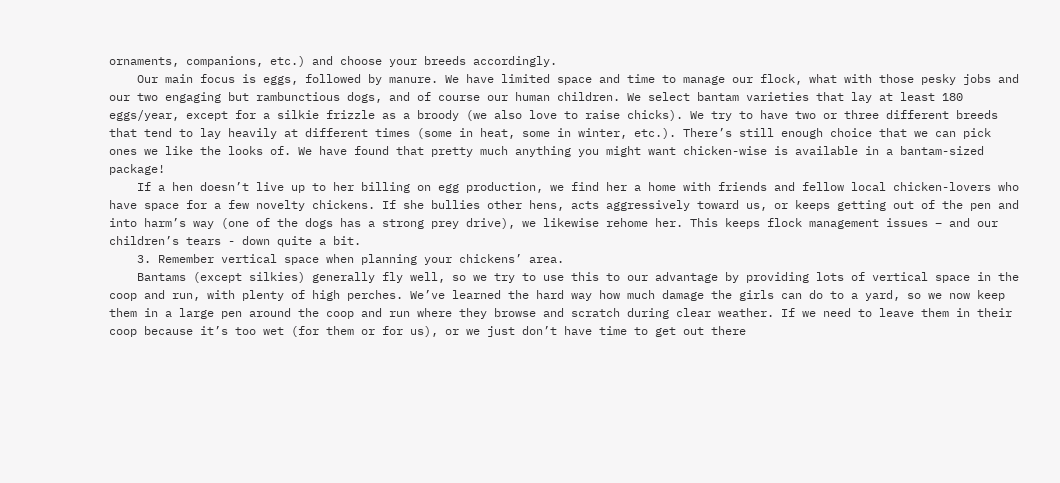ornaments, companions, etc.) and choose your breeds accordingly.
    Our main focus is eggs, followed by manure. We have limited space and time to manage our flock, what with those pesky jobs and our two engaging but rambunctious dogs, and of course our human children. We select bantam varieties that lay at least 180 eggs/year, except for a silkie frizzle as a broody (we also love to raise chicks). We try to have two or three different breeds that tend to lay heavily at different times (some in heat, some in winter, etc.). There’s still enough choice that we can pick ones we like the looks of. We have found that pretty much anything you might want chicken-wise is available in a bantam-sized package!
    If a hen doesn’t live up to her billing on egg production, we find her a home with friends and fellow local chicken-lovers who have space for a few novelty chickens. If she bullies other hens, acts aggressively toward us, or keeps getting out of the pen and into harm’s way (one of the dogs has a strong prey drive), we likewise rehome her. This keeps flock management issues – and our children’s tears - down quite a bit.
    3. Remember vertical space when planning your chickens’ area.
    Bantams (except silkies) generally fly well, so we try to use this to our advantage by providing lots of vertical space in the coop and run, with plenty of high perches. We’ve learned the hard way how much damage the girls can do to a yard, so we now keep them in a large pen around the coop and run where they browse and scratch during clear weather. If we need to leave them in their coop because it’s too wet (for them or for us), or we just don’t have time to get out there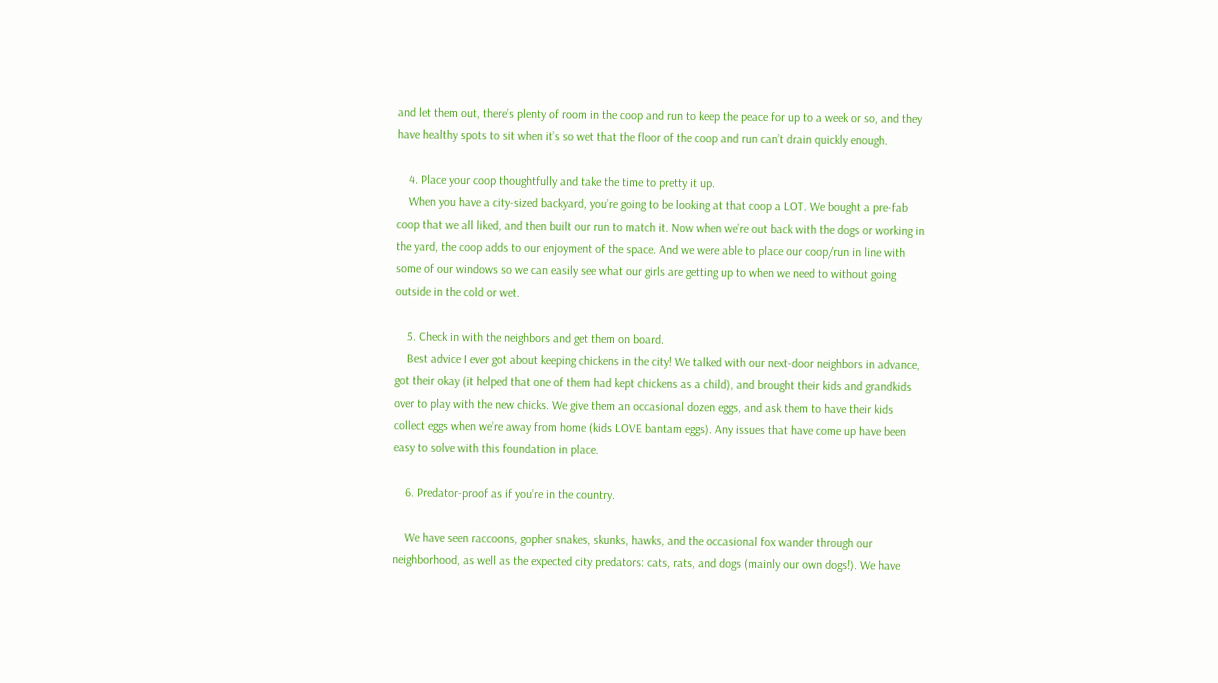and let them out, there’s plenty of room in the coop and run to keep the peace for up to a week or so, and they have healthy spots to sit when it’s so wet that the floor of the coop and run can’t drain quickly enough.

    4. Place your coop thoughtfully and take the time to pretty it up.
    When you have a city-sized backyard, you’re going to be looking at that coop a LOT. We bought a pre-fab coop that we all liked, and then built our run to match it. Now when we’re out back with the dogs or working in the yard, the coop adds to our enjoyment of the space. And we were able to place our coop/run in line with some of our windows so we can easily see what our girls are getting up to when we need to without going outside in the cold or wet.

    5. Check in with the neighbors and get them on board.
    Best advice I ever got about keeping chickens in the city! We talked with our next-door neighbors in advance, got their okay (it helped that one of them had kept chickens as a child), and brought their kids and grandkids over to play with the new chicks. We give them an occasional dozen eggs, and ask them to have their kids collect eggs when we’re away from home (kids LOVE bantam eggs). Any issues that have come up have been easy to solve with this foundation in place.

    6. Predator-proof as if you’re in the country.

    We have seen raccoons, gopher snakes, skunks, hawks, and the occasional fox wander through our neighborhood, as well as the expected city predators: cats, rats, and dogs (mainly our own dogs!). We have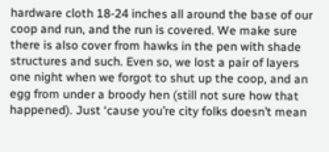hardware cloth 18-24 inches all around the base of our coop and run, and the run is covered. We make sure there is also cover from hawks in the pen with shade structures and such. Even so, we lost a pair of layers one night when we forgot to shut up the coop, and an egg from under a broody hen (still not sure how that happened). Just ‘cause you’re city folks doesn’t mean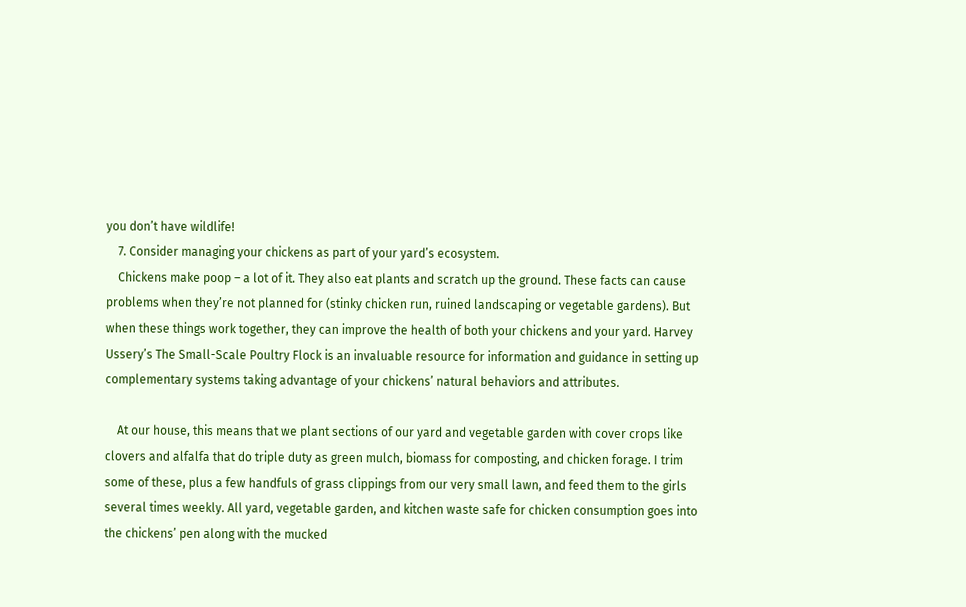you don’t have wildlife!
    7. Consider managing your chickens as part of your yard’s ecosystem.
    Chickens make poop – a lot of it. They also eat plants and scratch up the ground. These facts can cause problems when they’re not planned for (stinky chicken run, ruined landscaping or vegetable gardens). But when these things work together, they can improve the health of both your chickens and your yard. Harvey Ussery’s The Small-Scale Poultry Flock is an invaluable resource for information and guidance in setting up complementary systems taking advantage of your chickens’ natural behaviors and attributes.

    At our house, this means that we plant sections of our yard and vegetable garden with cover crops like clovers and alfalfa that do triple duty as green mulch, biomass for composting, and chicken forage. I trim some of these, plus a few handfuls of grass clippings from our very small lawn, and feed them to the girls several times weekly. All yard, vegetable garden, and kitchen waste safe for chicken consumption goes into the chickens’ pen along with the mucked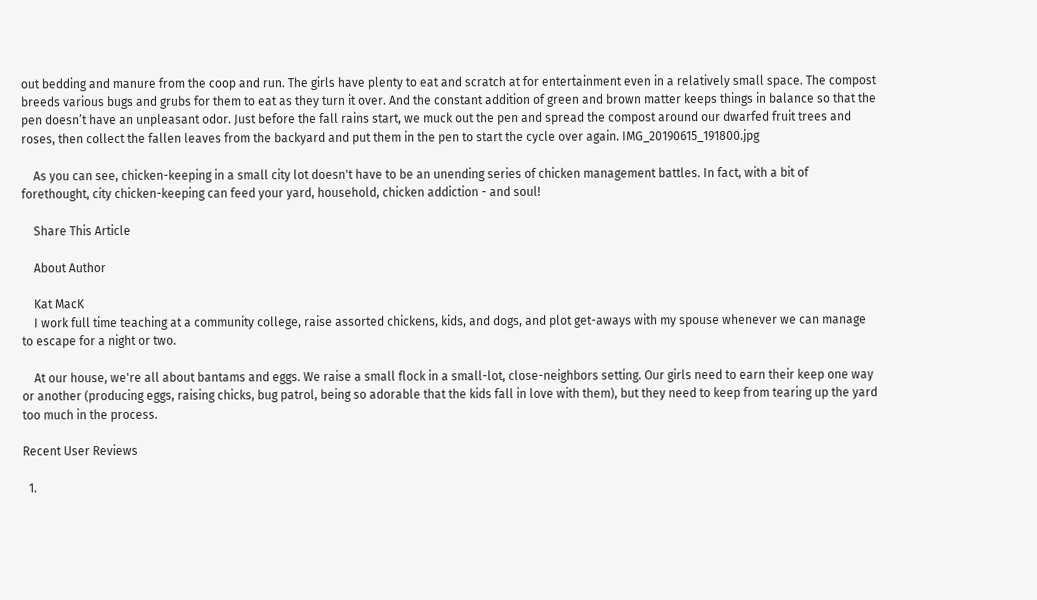out bedding and manure from the coop and run. The girls have plenty to eat and scratch at for entertainment even in a relatively small space. The compost breeds various bugs and grubs for them to eat as they turn it over. And the constant addition of green and brown matter keeps things in balance so that the pen doesn’t have an unpleasant odor. Just before the fall rains start, we muck out the pen and spread the compost around our dwarfed fruit trees and roses, then collect the fallen leaves from the backyard and put them in the pen to start the cycle over again. IMG_20190615_191800.jpg

    As you can see, chicken-keeping in a small city lot doesn't have to be an unending series of chicken management battles. In fact, with a bit of forethought, city chicken-keeping can feed your yard, household, chicken addiction - and soul!

    Share This Article

    About Author

    Kat MacK
    I work full time teaching at a community college, raise assorted chickens, kids, and dogs, and plot get-aways with my spouse whenever we can manage to escape for a night or two.

    At our house, we're all about bantams and eggs. We raise a small flock in a small-lot, close-neighbors setting. Our girls need to earn their keep one way or another (producing eggs, raising chicks, bug patrol, being so adorable that the kids fall in love with them), but they need to keep from tearing up the yard too much in the process.

Recent User Reviews

  1.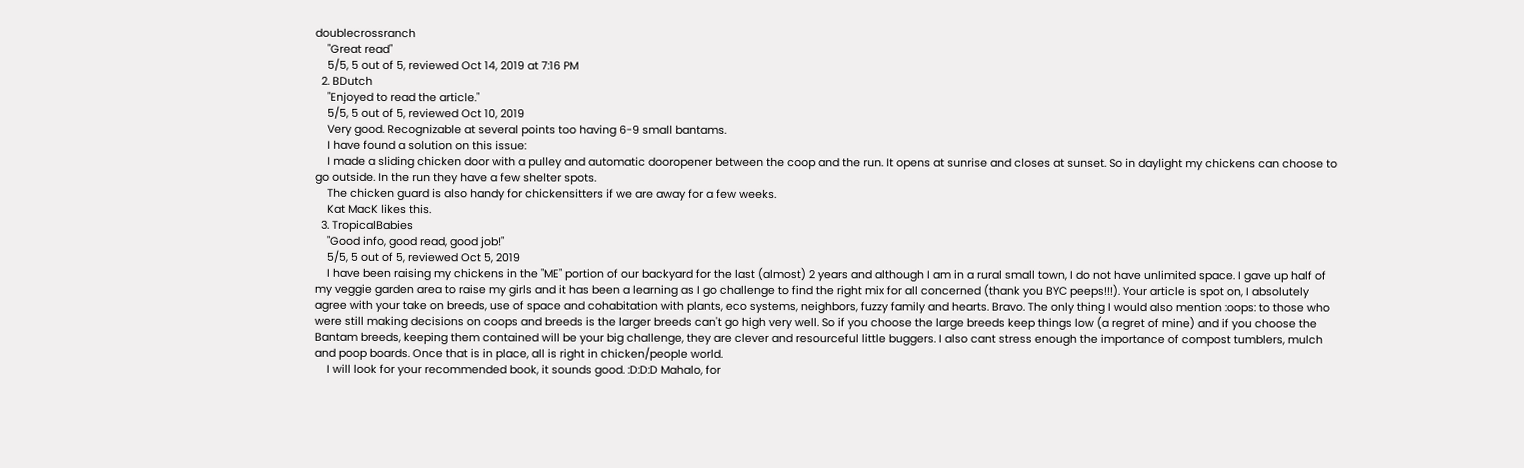doublecrossranch
    "Great read"
    5/5, 5 out of 5, reviewed Oct 14, 2019 at 7:16 PM
  2. BDutch
    "Enjoyed to read the article."
    5/5, 5 out of 5, reviewed Oct 10, 2019
    Very good. Recognizable at several points too having 6-9 small bantams.
    I have found a solution on this issue:
    I made a sliding chicken door with a pulley and automatic dooropener between the coop and the run. It opens at sunrise and closes at sunset. So in daylight my chickens can choose to go outside. In the run they have a few shelter spots.
    The chicken guard is also handy for chickensitters if we are away for a few weeks.
    Kat MacK likes this.
  3. TropicalBabies
    "Good info, good read, good job!"
    5/5, 5 out of 5, reviewed Oct 5, 2019
    I have been raising my chickens in the "ME" portion of our backyard for the last (almost) 2 years and although I am in a rural small town, I do not have unlimited space. I gave up half of my veggie garden area to raise my girls and it has been a learning as I go challenge to find the right mix for all concerned (thank you BYC peeps!!!). Your article is spot on, I absolutely agree with your take on breeds, use of space and cohabitation with plants, eco systems, neighbors, fuzzy family and hearts. Bravo. The only thing I would also mention :oops: to those who were still making decisions on coops and breeds is the larger breeds can't go high very well. So if you choose the large breeds keep things low (a regret of mine) and if you choose the Bantam breeds, keeping them contained will be your big challenge, they are clever and resourceful little buggers. I also cant stress enough the importance of compost tumblers, mulch and poop boards. Once that is in place, all is right in chicken/people world.
    I will look for your recommended book, it sounds good. :D:D:D Mahalo, for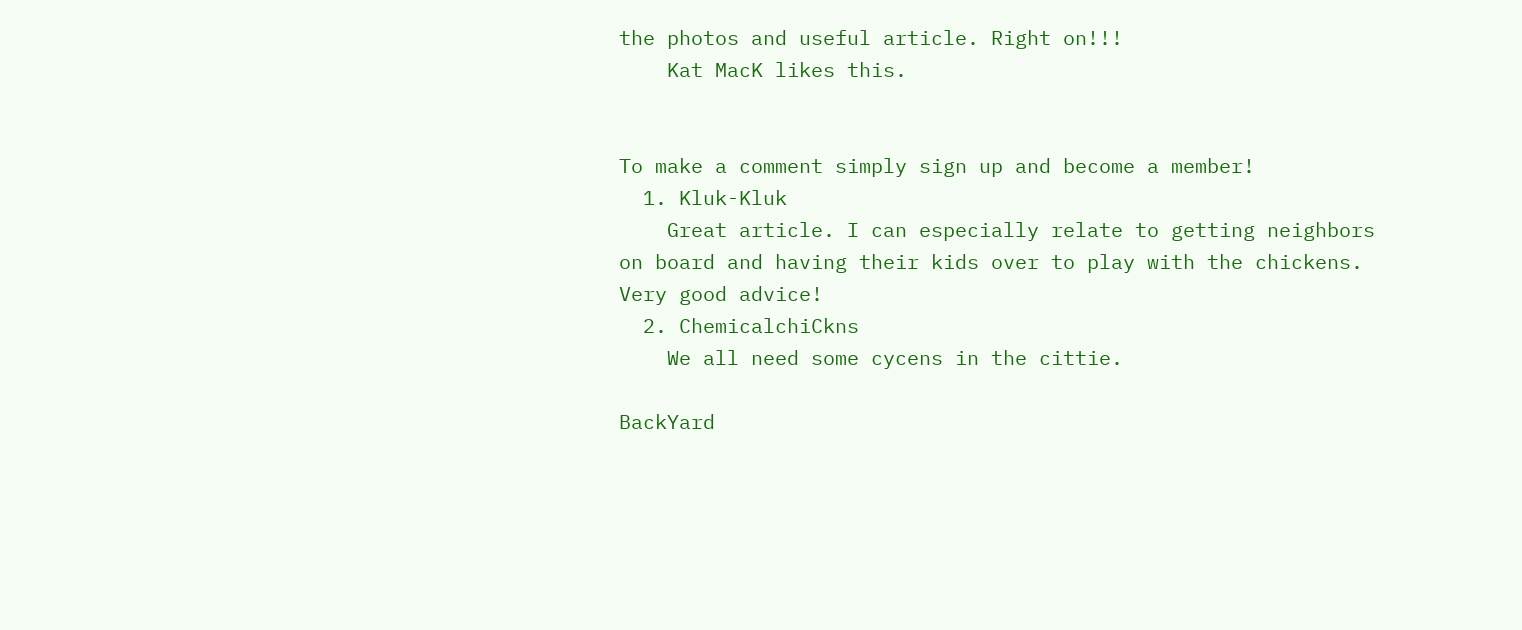the photos and useful article. Right on!!!
    Kat MacK likes this.


To make a comment simply sign up and become a member!
  1. Kluk-Kluk
    Great article. I can especially relate to getting neighbors on board and having their kids over to play with the chickens. Very good advice!
  2. ChemicalchiCkns
    We all need some cycens in the cittie.

BackYard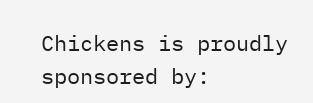Chickens is proudly sponsored by: